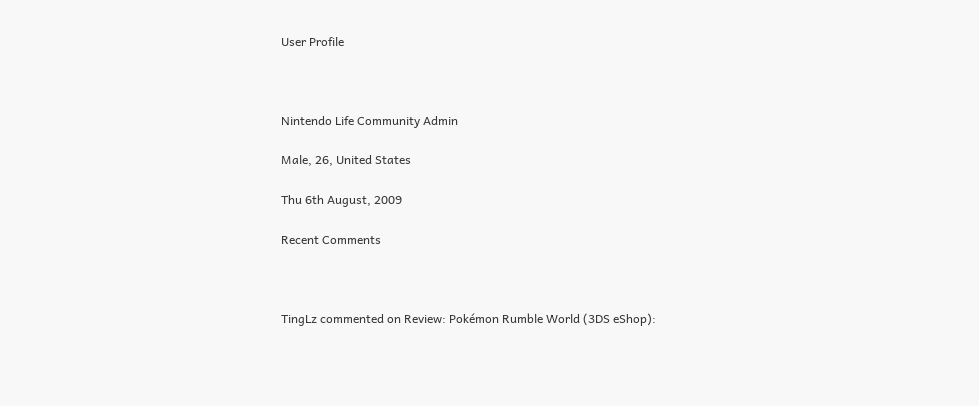User Profile



Nintendo Life Community Admin

Male, 26, United States

Thu 6th August, 2009

Recent Comments



TingLz commented on Review: Pokémon Rumble World (3DS eShop):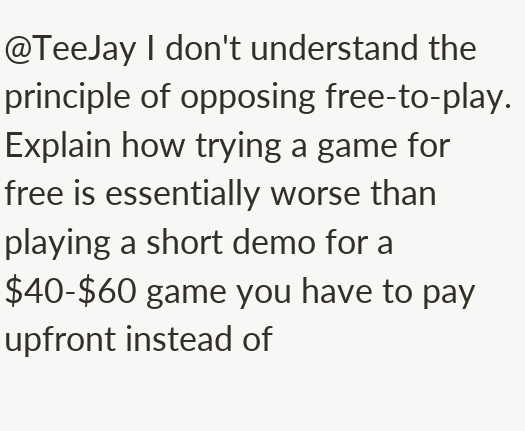@TeeJay I don't understand the principle of opposing free-to-play. Explain how trying a game for free is essentially worse than playing a short demo for a $40-$60 game you have to pay upfront instead of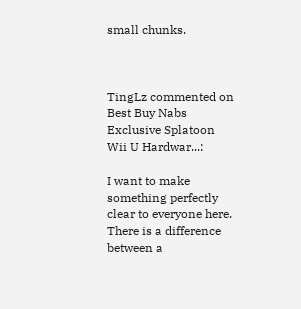small chunks.



TingLz commented on Best Buy Nabs Exclusive Splatoon Wii U Hardwar...:

I want to make something perfectly clear to everyone here. There is a difference between a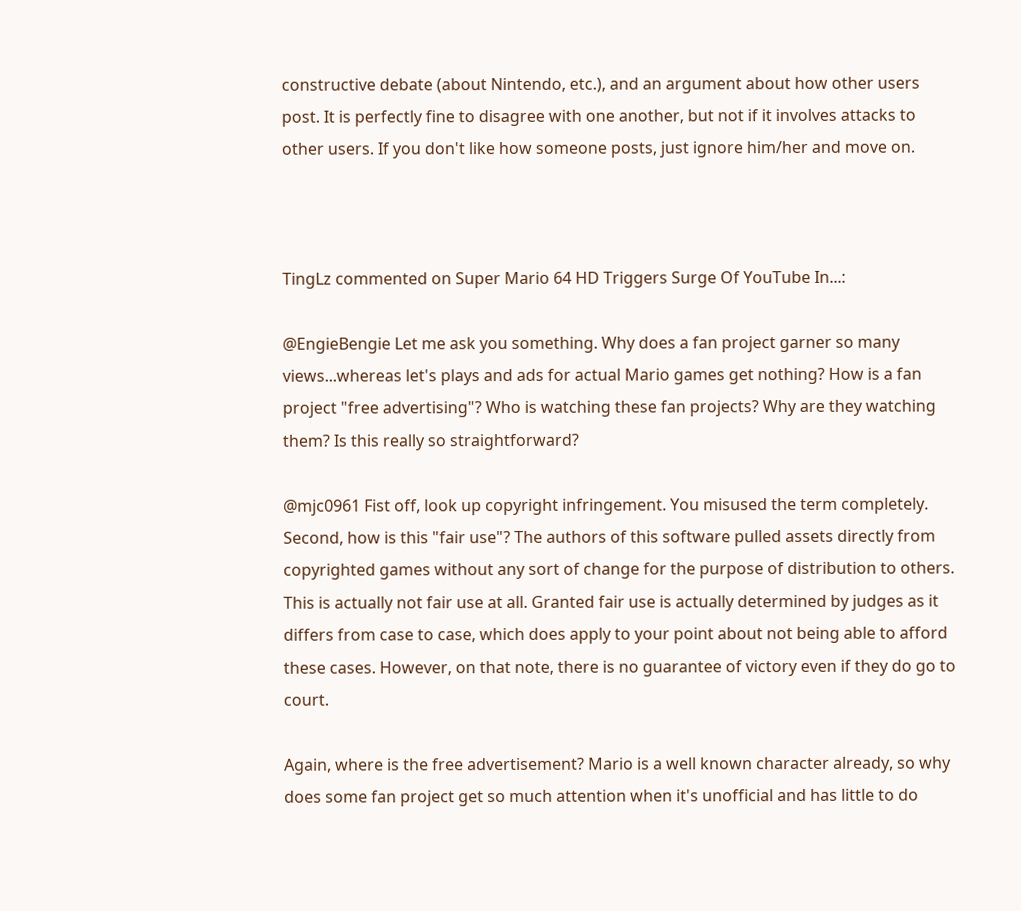constructive debate (about Nintendo, etc.), and an argument about how other users post. It is perfectly fine to disagree with one another, but not if it involves attacks to other users. If you don't like how someone posts, just ignore him/her and move on.



TingLz commented on Super Mario 64 HD Triggers Surge Of YouTube In...:

@EngieBengie Let me ask you something. Why does a fan project garner so many views...whereas let's plays and ads for actual Mario games get nothing? How is a fan project "free advertising"? Who is watching these fan projects? Why are they watching them? Is this really so straightforward?

@mjc0961 Fist off, look up copyright infringement. You misused the term completely. Second, how is this "fair use"? The authors of this software pulled assets directly from copyrighted games without any sort of change for the purpose of distribution to others. This is actually not fair use at all. Granted fair use is actually determined by judges as it differs from case to case, which does apply to your point about not being able to afford these cases. However, on that note, there is no guarantee of victory even if they do go to court.

Again, where is the free advertisement? Mario is a well known character already, so why does some fan project get so much attention when it's unofficial and has little to do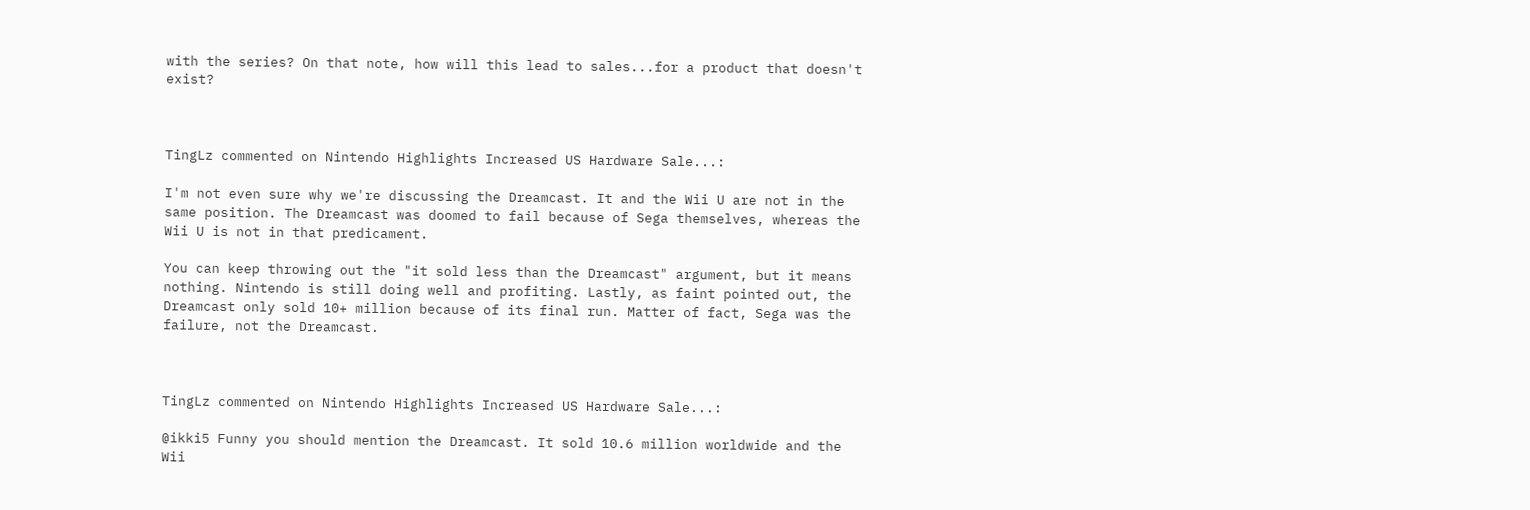with the series? On that note, how will this lead to sales...for a product that doesn't exist?



TingLz commented on Nintendo Highlights Increased US Hardware Sale...:

I'm not even sure why we're discussing the Dreamcast. It and the Wii U are not in the same position. The Dreamcast was doomed to fail because of Sega themselves, whereas the Wii U is not in that predicament.

You can keep throwing out the "it sold less than the Dreamcast" argument, but it means nothing. Nintendo is still doing well and profiting. Lastly, as faint pointed out, the Dreamcast only sold 10+ million because of its final run. Matter of fact, Sega was the failure, not the Dreamcast.



TingLz commented on Nintendo Highlights Increased US Hardware Sale...:

@ikki5 Funny you should mention the Dreamcast. It sold 10.6 million worldwide and the Wii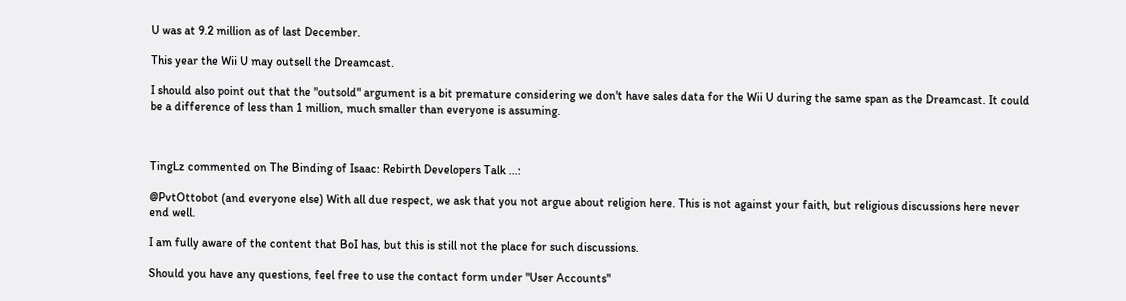U was at 9.2 million as of last December.

This year the Wii U may outsell the Dreamcast.

I should also point out that the "outsold" argument is a bit premature considering we don't have sales data for the Wii U during the same span as the Dreamcast. It could be a difference of less than 1 million, much smaller than everyone is assuming.



TingLz commented on The Binding of Isaac: Rebirth Developers Talk ...:

@PvtOttobot (and everyone else) With all due respect, we ask that you not argue about religion here. This is not against your faith, but religious discussions here never end well.

I am fully aware of the content that BoI has, but this is still not the place for such discussions.

Should you have any questions, feel free to use the contact form under "User Accounts"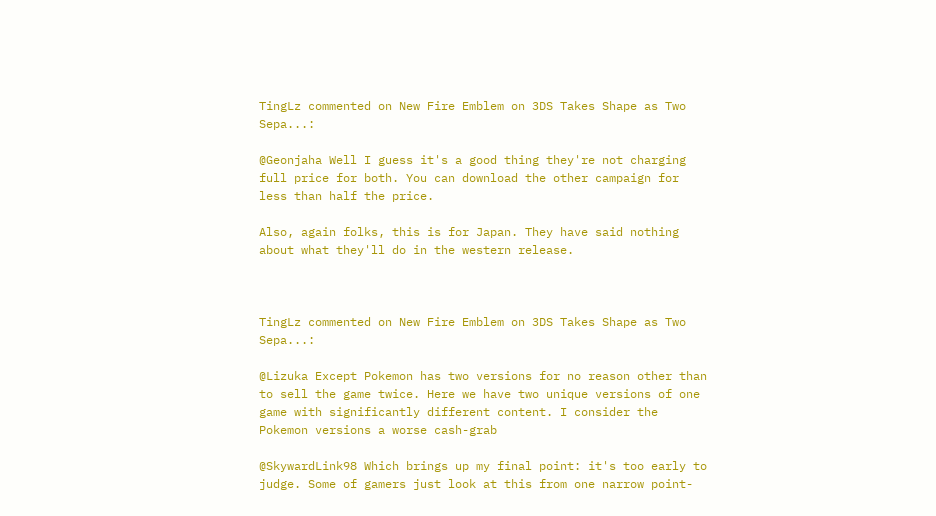TingLz commented on New Fire Emblem on 3DS Takes Shape as Two Sepa...:

@Geonjaha Well I guess it's a good thing they're not charging full price for both. You can download the other campaign for less than half the price.

Also, again folks, this is for Japan. They have said nothing about what they'll do in the western release.



TingLz commented on New Fire Emblem on 3DS Takes Shape as Two Sepa...:

@Lizuka Except Pokemon has two versions for no reason other than to sell the game twice. Here we have two unique versions of one game with significantly different content. I consider the Pokemon versions a worse cash-grab

@SkywardLink98 Which brings up my final point: it's too early to judge. Some of gamers just look at this from one narrow point-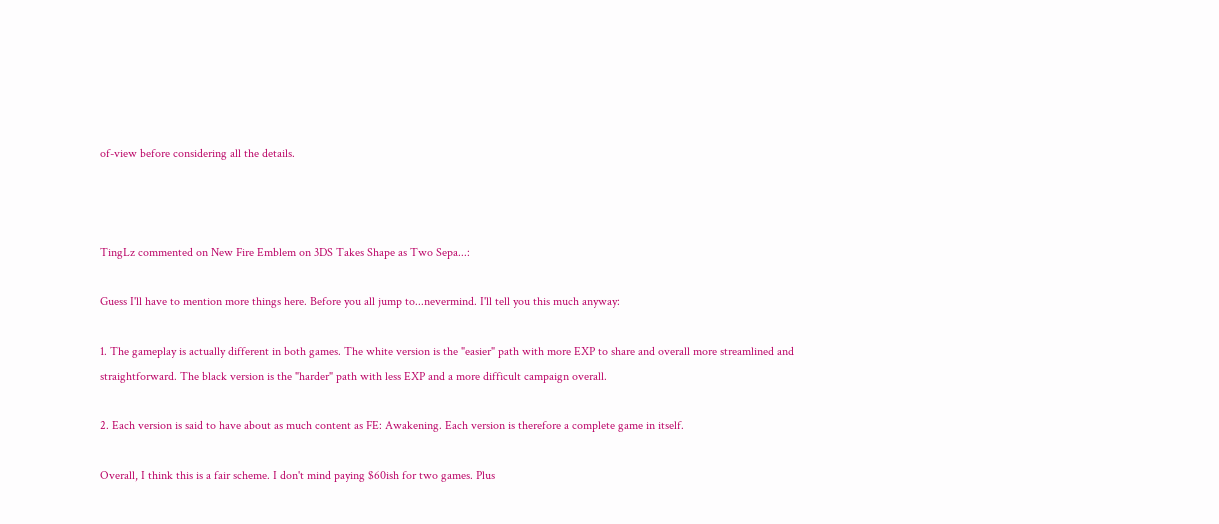of-view before considering all the details.



TingLz commented on New Fire Emblem on 3DS Takes Shape as Two Sepa...:

Guess I'll have to mention more things here. Before you all jump to...nevermind. I'll tell you this much anyway:

1. The gameplay is actually different in both games. The white version is the "easier" path with more EXP to share and overall more streamlined and straightforward. The black version is the "harder" path with less EXP and a more difficult campaign overall.

2. Each version is said to have about as much content as FE: Awakening. Each version is therefore a complete game in itself.

Overall, I think this is a fair scheme. I don't mind paying $60ish for two games. Plus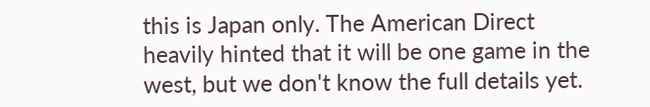this is Japan only. The American Direct heavily hinted that it will be one game in the west, but we don't know the full details yet.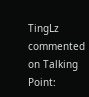TingLz commented on Talking Point: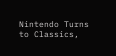Nintendo Turns to Classics,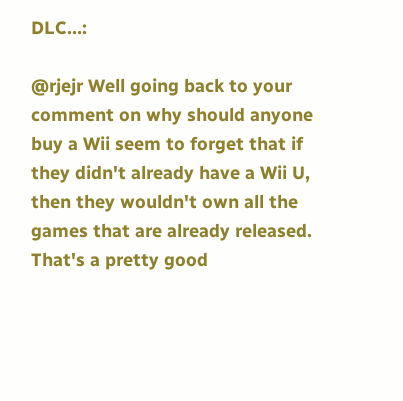DLC...:

@rjejr Well going back to your comment on why should anyone buy a Wii seem to forget that if they didn't already have a Wii U, then they wouldn't own all the games that are already released. That's a pretty good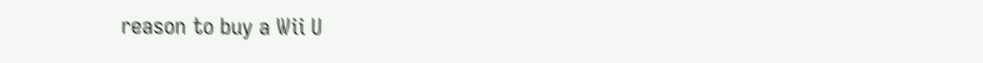reason to buy a Wii U